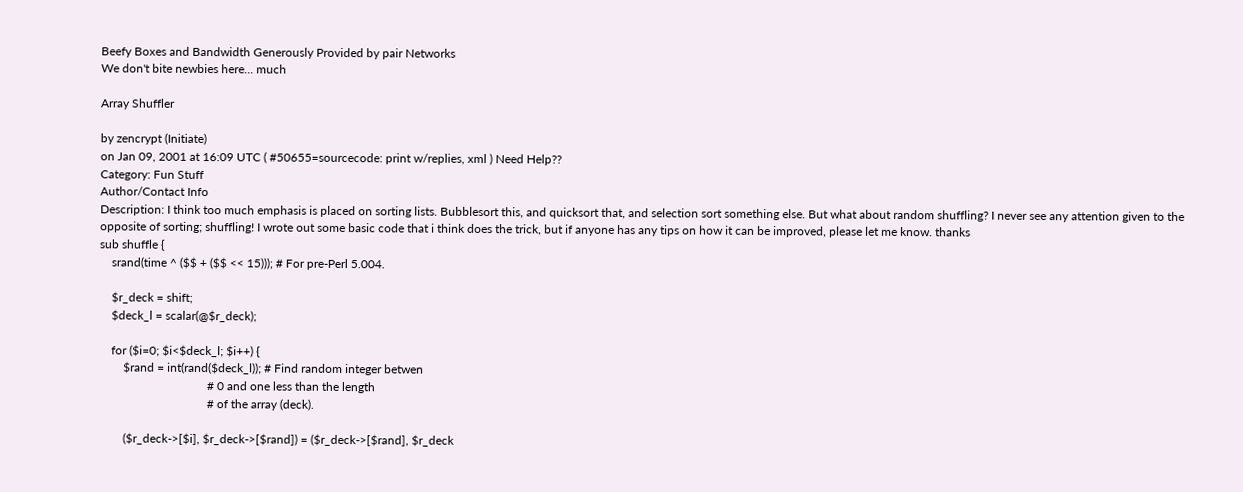Beefy Boxes and Bandwidth Generously Provided by pair Networks
We don't bite newbies here... much

Array Shuffler

by zencrypt (Initiate)
on Jan 09, 2001 at 16:09 UTC ( #50655=sourcecode: print w/replies, xml ) Need Help??
Category: Fun Stuff
Author/Contact Info
Description: I think too much emphasis is placed on sorting lists. Bubblesort this, and quicksort that, and selection sort something else. But what about random shuffling? I never see any attention given to the opposite of sorting; shuffling! I wrote out some basic code that i think does the trick, but if anyone has any tips on how it can be improved, please let me know. thanks
sub shuffle {
    srand(time ^ ($$ + ($$ << 15))); # For pre-Perl 5.004.

    $r_deck = shift;
    $deck_l = scalar(@$r_deck);

    for ($i=0; $i<$deck_l; $i++) {
        $rand = int(rand($deck_l)); # Find random integer betwen
                                    # 0 and one less than the length
                                    # of the array (deck).

        ($r_deck->[$i], $r_deck->[$rand]) = ($r_deck->[$rand], $r_deck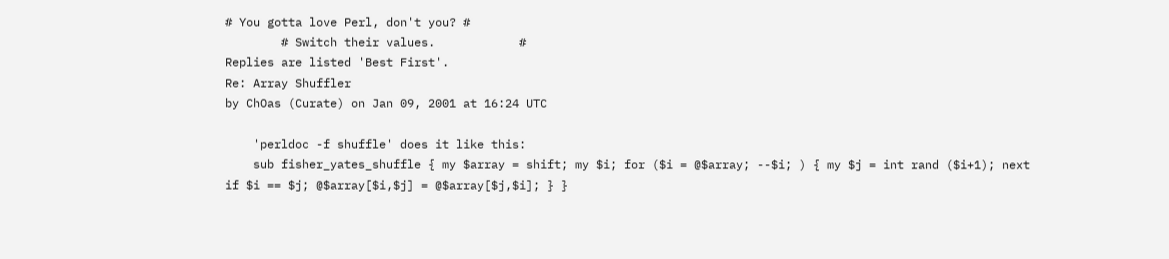# You gotta love Perl, don't you? #
        # Switch their values.            #
Replies are listed 'Best First'.
Re: Array Shuffler
by ChOas (Curate) on Jan 09, 2001 at 16:24 UTC

    'perldoc -f shuffle' does it like this:
    sub fisher_yates_shuffle { my $array = shift; my $i; for ($i = @$array; --$i; ) { my $j = int rand ($i+1); next if $i == $j; @$array[$i,$j] = @$array[$j,$i]; } }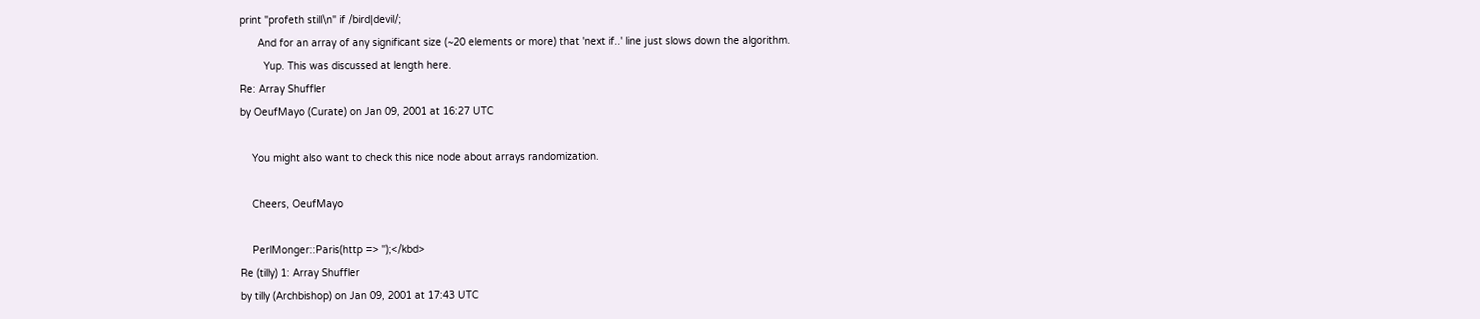print "profeth still\n" if /bird|devil/;
      And for an array of any significant size (~20 elements or more) that 'next if..' line just slows down the algorithm.
        Yup. This was discussed at length here.
Re: Array Shuffler
by OeufMayo (Curate) on Jan 09, 2001 at 16:27 UTC

    You might also want to check this nice node about arrays randomization.

    Cheers, OeufMayo

    PerlMonger::Paris(http => '');</kbd>
Re (tilly) 1: Array Shuffler
by tilly (Archbishop) on Jan 09, 2001 at 17:43 UTC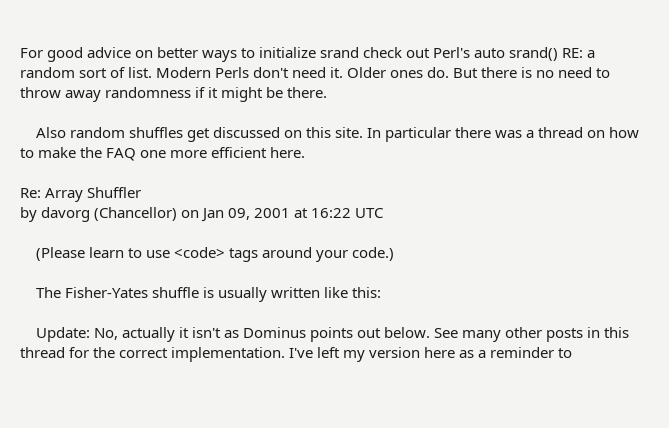For good advice on better ways to initialize srand check out Perl's auto srand() RE: a random sort of list. Modern Perls don't need it. Older ones do. But there is no need to throw away randomness if it might be there.

    Also random shuffles get discussed on this site. In particular there was a thread on how to make the FAQ one more efficient here.

Re: Array Shuffler
by davorg (Chancellor) on Jan 09, 2001 at 16:22 UTC

    (Please learn to use <code> tags around your code.)

    The Fisher-Yates shuffle is usually written like this:

    Update: No, actually it isn't as Dominus points out below. See many other posts in this thread for the correct implementation. I've left my version here as a reminder to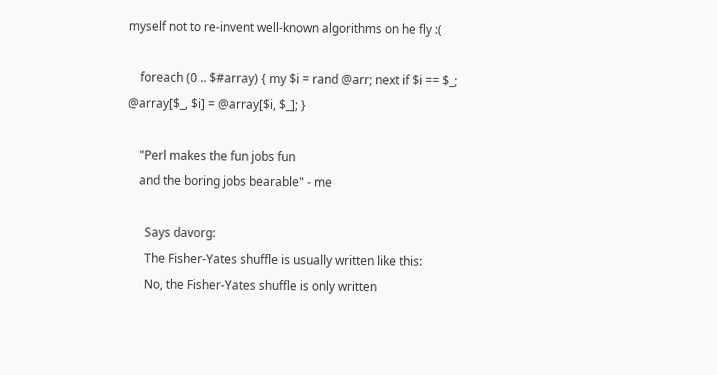myself not to re-invent well-known algorithms on he fly :(

    foreach (0 .. $#array) { my $i = rand @arr; next if $i == $_; @array[$_, $i] = @array[$i, $_]; }

    "Perl makes the fun jobs fun
    and the boring jobs bearable" - me

      Says davorg:
      The Fisher-Yates shuffle is usually written like this:
      No, the Fisher-Yates shuffle is only written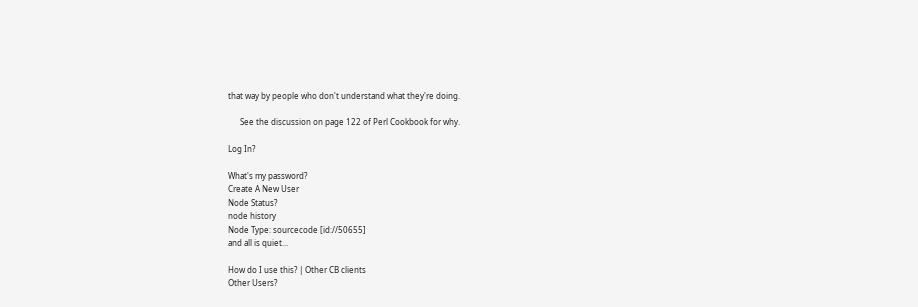that way by people who don't understand what they're doing.

      See the discussion on page 122 of Perl Cookbook for why.

Log In?

What's my password?
Create A New User
Node Status?
node history
Node Type: sourcecode [id://50655]
and all is quiet...

How do I use this? | Other CB clients
Other Users?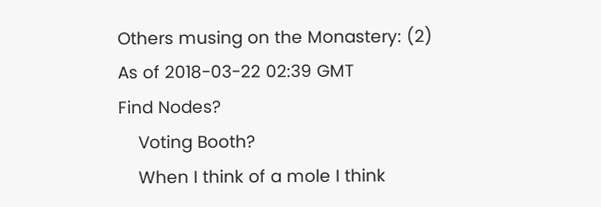Others musing on the Monastery: (2)
As of 2018-03-22 02:39 GMT
Find Nodes?
    Voting Booth?
    When I think of a mole I think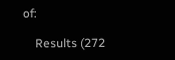of:

    Results (272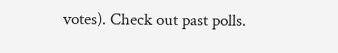votes). Check out past polls.